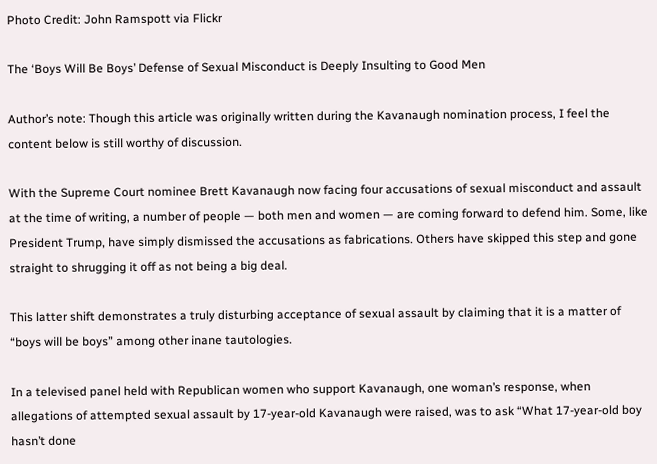Photo Credit: John Ramspott via Flickr

The ‘Boys Will Be Boys’ Defense of Sexual Misconduct is Deeply Insulting to Good Men

Author’s note: Though this article was originally written during the Kavanaugh nomination process, I feel the content below is still worthy of discussion.

With the Supreme Court nominee Brett Kavanaugh now facing four accusations of sexual misconduct and assault at the time of writing, a number of people — both men and women — are coming forward to defend him. Some, like President Trump, have simply dismissed the accusations as fabrications. Others have skipped this step and gone straight to shrugging it off as not being a big deal.

This latter shift demonstrates a truly disturbing acceptance of sexual assault by claiming that it is a matter of “boys will be boys” among other inane tautologies.

In a televised panel held with Republican women who support Kavanaugh, one woman’s response, when allegations of attempted sexual assault by 17-year-old Kavanaugh were raised, was to ask “What 17-year-old boy hasn’t done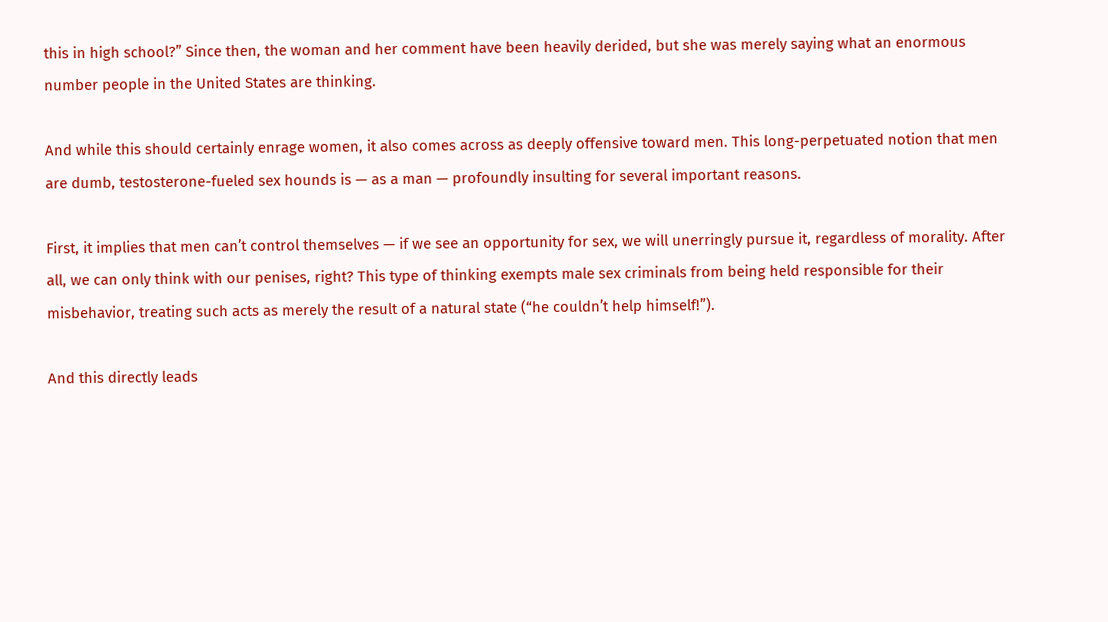this in high school?” Since then, the woman and her comment have been heavily derided, but she was merely saying what an enormous number people in the United States are thinking.

And while this should certainly enrage women, it also comes across as deeply offensive toward men. This long-perpetuated notion that men are dumb, testosterone-fueled sex hounds is — as a man — profoundly insulting for several important reasons.

First, it implies that men can’t control themselves — if we see an opportunity for sex, we will unerringly pursue it, regardless of morality. After all, we can only think with our penises, right? This type of thinking exempts male sex criminals from being held responsible for their misbehavior, treating such acts as merely the result of a natural state (“he couldn’t help himself!”).

And this directly leads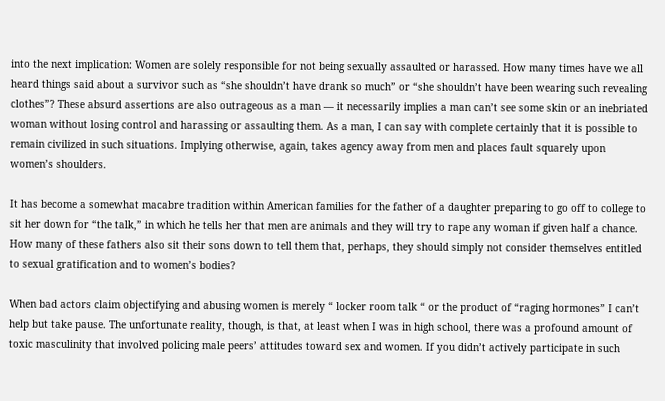into the next implication: Women are solely responsible for not being sexually assaulted or harassed. How many times have we all heard things said about a survivor such as “she shouldn’t have drank so much” or “she shouldn’t have been wearing such revealing clothes”? These absurd assertions are also outrageous as a man — it necessarily implies a man can’t see some skin or an inebriated woman without losing control and harassing or assaulting them. As a man, I can say with complete certainly that it is possible to remain civilized in such situations. Implying otherwise, again, takes agency away from men and places fault squarely upon women’s shoulders.

It has become a somewhat macabre tradition within American families for the father of a daughter preparing to go off to college to sit her down for “the talk,” in which he tells her that men are animals and they will try to rape any woman if given half a chance. How many of these fathers also sit their sons down to tell them that, perhaps, they should simply not consider themselves entitled to sexual gratification and to women’s bodies?

When bad actors claim objectifying and abusing women is merely “ locker room talk “ or the product of “raging hormones” I can’t help but take pause. The unfortunate reality, though, is that, at least when I was in high school, there was a profound amount of toxic masculinity that involved policing male peers’ attitudes toward sex and women. If you didn’t actively participate in such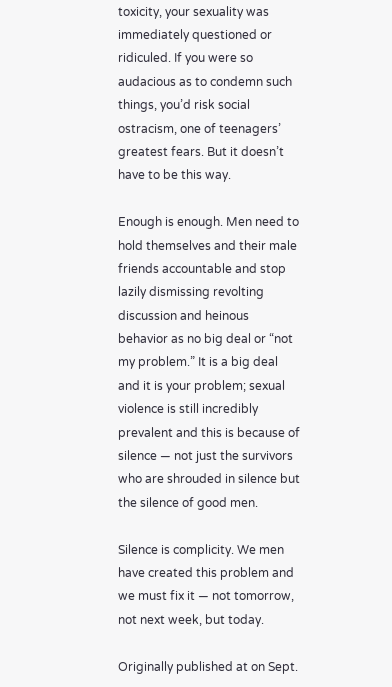toxicity, your sexuality was immediately questioned or ridiculed. If you were so audacious as to condemn such things, you’d risk social ostracism, one of teenagers’ greatest fears. But it doesn’t have to be this way.

Enough is enough. Men need to hold themselves and their male friends accountable and stop lazily dismissing revolting discussion and heinous behavior as no big deal or “not my problem.” It is a big deal and it is your problem; sexual violence is still incredibly prevalent and this is because of silence — not just the survivors who are shrouded in silence but the silence of good men.

Silence is complicity. We men have created this problem and we must fix it — not tomorrow, not next week, but today.

Originally published at on Sept.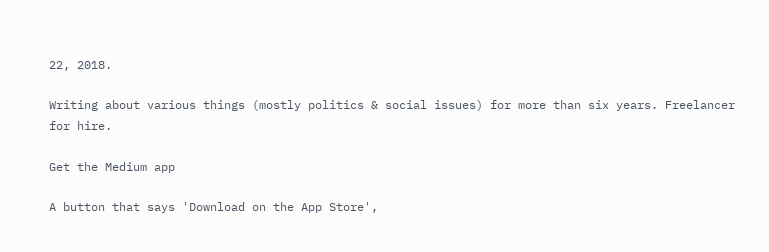22, 2018.

Writing about various things (mostly politics & social issues) for more than six years. Freelancer for hire.

Get the Medium app

A button that says 'Download on the App Store',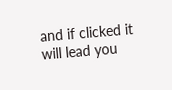and if clicked it will lead you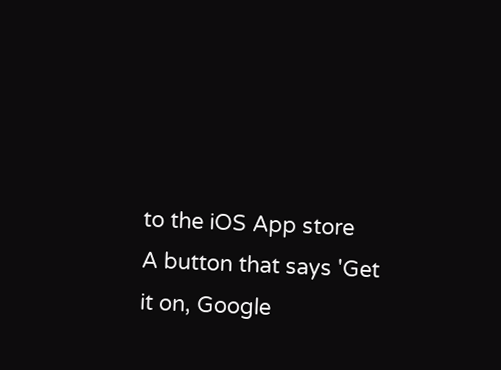to the iOS App store
A button that says 'Get it on, Google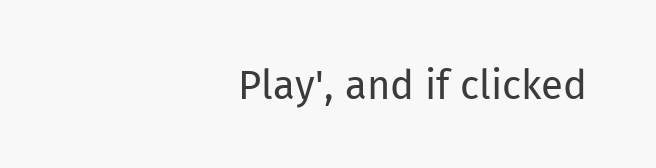Play', and if clicked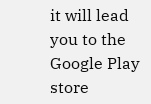it will lead you to the Google Play store